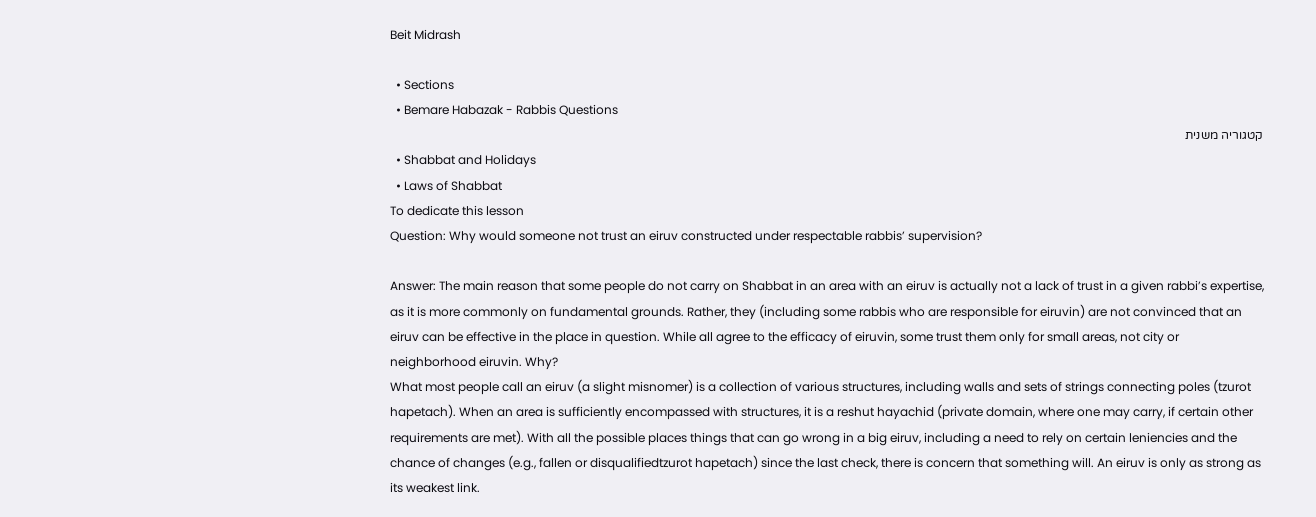Beit Midrash

  • Sections
  • Bemare Habazak - Rabbis Questions
קטגוריה משנית
  • Shabbat and Holidays
  • Laws of Shabbat
To dedicate this lesson
Question: Why would someone not trust an eiruv constructed under respectable rabbis’ supervision?

Answer: The main reason that some people do not carry on Shabbat in an area with an eiruv is actually not a lack of trust in a given rabbi’s expertise, as it is more commonly on fundamental grounds. Rather, they (including some rabbis who are responsible for eiruvin) are not convinced that an eiruv can be effective in the place in question. While all agree to the efficacy of eiruvin, some trust them only for small areas, not city or neighborhood eiruvin. Why?
What most people call an eiruv (a slight misnomer) is a collection of various structures, including walls and sets of strings connecting poles (tzurot hapetach). When an area is sufficiently encompassed with structures, it is a reshut hayachid (private domain, where one may carry, if certain other requirements are met). With all the possible places things that can go wrong in a big eiruv, including a need to rely on certain leniencies and the chance of changes (e.g., fallen or disqualifiedtzurot hapetach) since the last check, there is concern that something will. An eiruv is only as strong as its weakest link.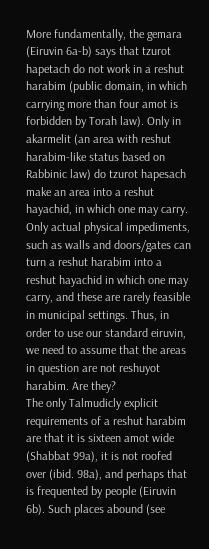More fundamentally, the gemara (Eiruvin 6a-b) says that tzurot hapetach do not work in a reshut harabim (public domain, in which carrying more than four amot is forbidden by Torah law). Only in akarmelit (an area with reshut harabim-like status based on Rabbinic law) do tzurot hapesach make an area into a reshut hayachid, in which one may carry. Only actual physical impediments, such as walls and doors/gates can turn a reshut harabim into a reshut hayachid in which one may carry, and these are rarely feasible in municipal settings. Thus, in order to use our standard eiruvin, we need to assume that the areas in question are not reshuyot harabim. Are they?
The only Talmudicly explicit requirements of a reshut harabim are that it is sixteen amot wide (Shabbat 99a), it is not roofed over (ibid. 98a), and perhaps that is frequented by people (Eiruvin 6b). Such places abound (see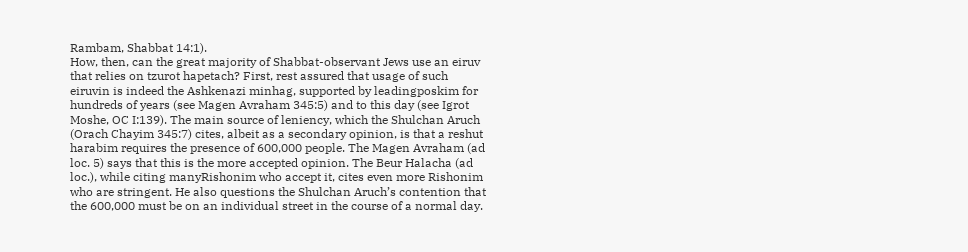Rambam, Shabbat 14:1).
How, then, can the great majority of Shabbat-observant Jews use an eiruv that relies on tzurot hapetach? First, rest assured that usage of such eiruvin is indeed the Ashkenazi minhag, supported by leadingposkim for hundreds of years (see Magen Avraham 345:5) and to this day (see Igrot Moshe, OC I:139). The main source of leniency, which the Shulchan Aruch (Orach Chayim 345:7) cites, albeit as a secondary opinion, is that a reshut harabim requires the presence of 600,000 people. The Magen Avraham (ad loc. 5) says that this is the more accepted opinion. The Beur Halacha (ad loc.), while citing manyRishonim who accept it, cites even more Rishonim who are stringent. He also questions the Shulchan Aruch’s contention that the 600,000 must be on an individual street in the course of a normal day.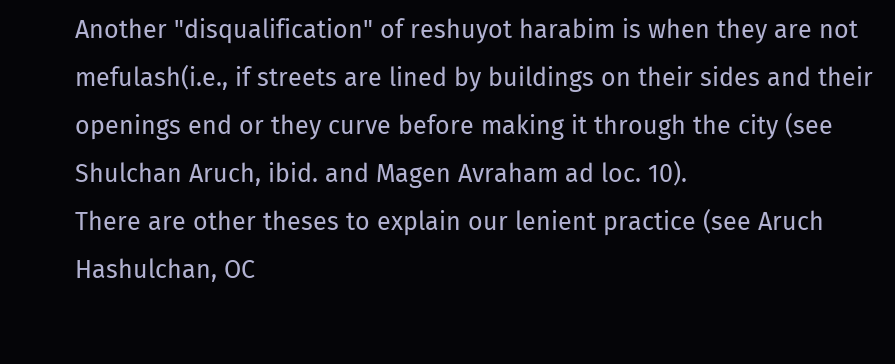Another "disqualification" of reshuyot harabim is when they are not mefulash(i.e., if streets are lined by buildings on their sides and their openings end or they curve before making it through the city (see Shulchan Aruch, ibid. and Magen Avraham ad loc. 10).
There are other theses to explain our lenient practice (see Aruch Hashulchan, OC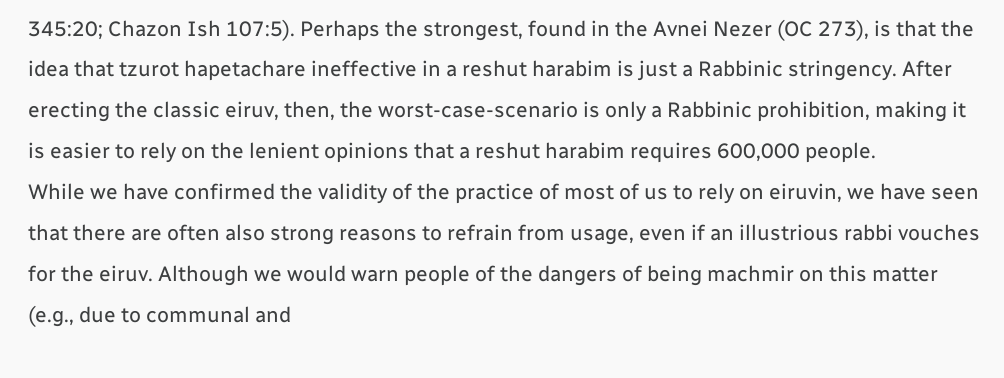345:20; Chazon Ish 107:5). Perhaps the strongest, found in the Avnei Nezer (OC 273), is that the idea that tzurot hapetachare ineffective in a reshut harabim is just a Rabbinic stringency. After erecting the classic eiruv, then, the worst-case-scenario is only a Rabbinic prohibition, making it is easier to rely on the lenient opinions that a reshut harabim requires 600,000 people.
While we have confirmed the validity of the practice of most of us to rely on eiruvin, we have seen that there are often also strong reasons to refrain from usage, even if an illustrious rabbi vouches for the eiruv. Although we would warn people of the dangers of being machmir on this matter (e.g., due to communal and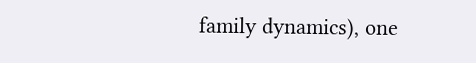family dynamics), one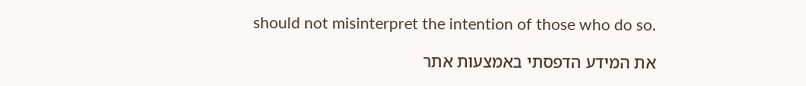should not misinterpret the intention of those who do so.

את המידע הדפסתי באמצעות אתר